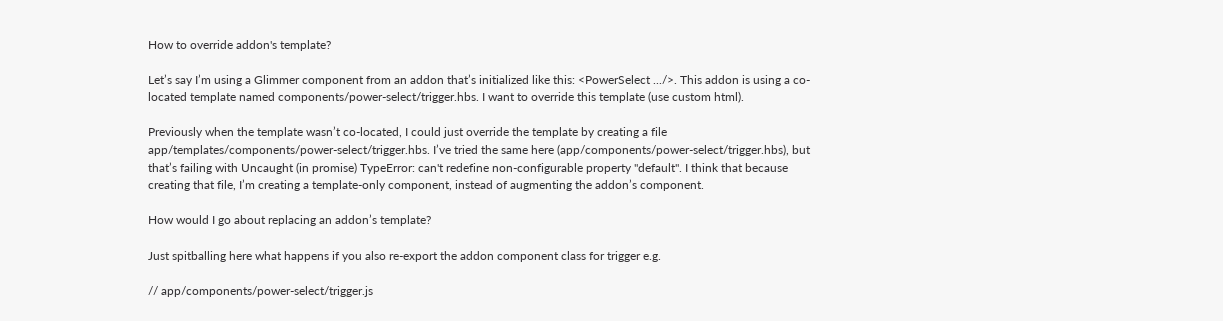How to override addon's template?

Let’s say I’m using a Glimmer component from an addon that’s initialized like this: <PowerSelect .../>. This addon is using a co-located template named components/power-select/trigger.hbs. I want to override this template (use custom html).

Previously when the template wasn’t co-located, I could just override the template by creating a file app/templates/components/power-select/trigger.hbs. I’ve tried the same here (app/components/power-select/trigger.hbs), but that’s failing with Uncaught (in promise) TypeError: can't redefine non-configurable property "default". I think that because creating that file, I’m creating a template-only component, instead of augmenting the addon’s component.

How would I go about replacing an addon’s template?

Just spitballing here what happens if you also re-export the addon component class for trigger e.g.

// app/components/power-select/trigger.js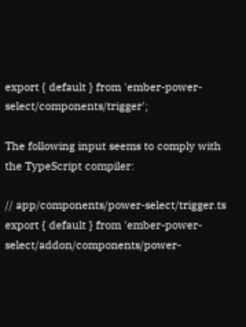export { default } from 'ember-power-select/components/trigger';

The following input seems to comply with the TypeScript compiler:

// app/components/power-select/trigger.ts
export { default } from 'ember-power-select/addon/components/power-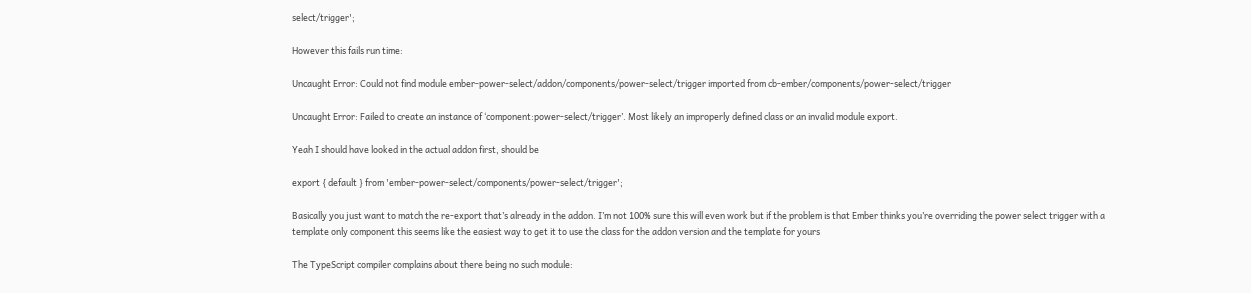select/trigger';

However this fails run time:

Uncaught Error: Could not find module ember-power-select/addon/components/power-select/trigger imported from cb-ember/components/power-select/trigger

Uncaught Error: Failed to create an instance of ‘component:power-select/trigger’. Most likely an improperly defined class or an invalid module export.

Yeah I should have looked in the actual addon first, should be

export { default } from 'ember-power-select/components/power-select/trigger';

Basically you just want to match the re-export that’s already in the addon. I’m not 100% sure this will even work but if the problem is that Ember thinks you’re overriding the power select trigger with a template only component this seems like the easiest way to get it to use the class for the addon version and the template for yours

The TypeScript compiler complains about there being no such module: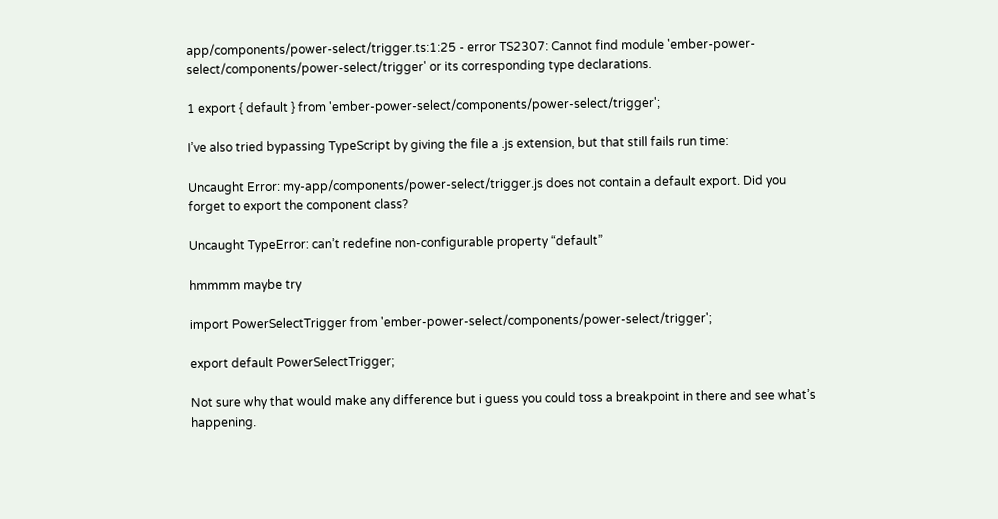app/components/power-select/trigger.ts:1:25 - error TS2307: Cannot find module 'ember-power-select/components/power-select/trigger' or its corresponding type declarations.

1 export { default } from 'ember-power-select/components/power-select/trigger';

I’ve also tried bypassing TypeScript by giving the file a .js extension, but that still fails run time:

Uncaught Error: my-app/components/power-select/trigger.js does not contain a default export. Did you forget to export the component class?

Uncaught TypeError: can’t redefine non-configurable property “default”

hmmmm maybe try

import PowerSelectTrigger from 'ember-power-select/components/power-select/trigger';

export default PowerSelectTrigger;

Not sure why that would make any difference but i guess you could toss a breakpoint in there and see what’s happening.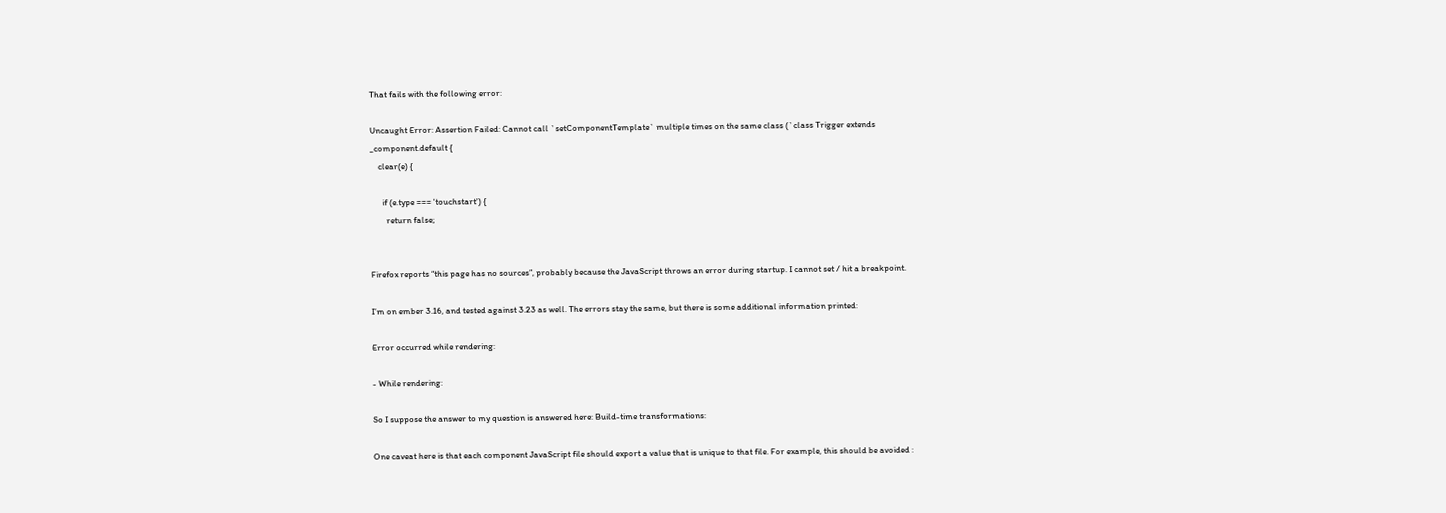That fails with the following error:

Uncaught Error: Assertion Failed: Cannot call `setComponentTemplate` multiple times on the same class (`class Trigger extends _component.default {
    clear(e) {

      if (e.type === 'touchstart') {
        return false;


Firefox reports “this page has no sources”, probably because the JavaScript throws an error during startup. I cannot set / hit a breakpoint.

I’m on ember 3.16, and tested against 3.23 as well. The errors stay the same, but there is some additional information printed:

Error occurred while rendering:

- While rendering:

So I suppose the answer to my question is answered here: Build-time transformations:

One caveat here is that each component JavaScript file should export a value that is unique to that file. For example, this should be avoided :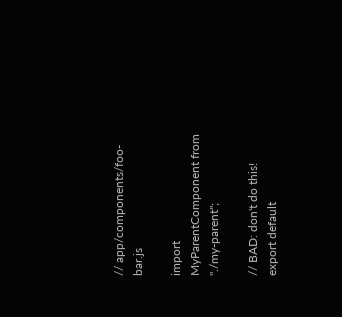// app/components/foo-bar.js

import MyParentComponent from "./my-parent";

// BAD: don't do this!
export default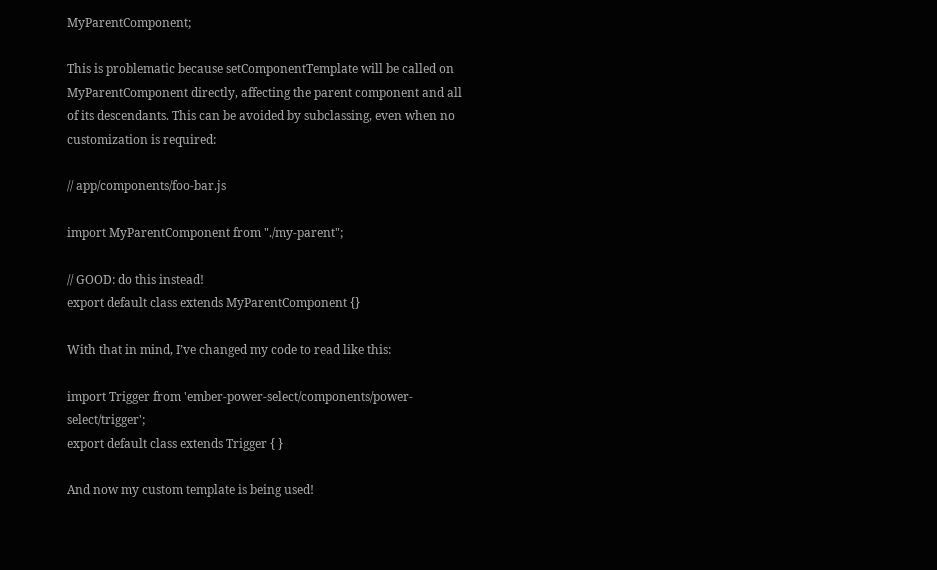MyParentComponent;

This is problematic because setComponentTemplate will be called on MyParentComponent directly, affecting the parent component and all of its descendants. This can be avoided by subclassing, even when no customization is required:

// app/components/foo-bar.js

import MyParentComponent from "./my-parent";

// GOOD: do this instead!
export default class extends MyParentComponent {}

With that in mind, I’ve changed my code to read like this:

import Trigger from 'ember-power-select/components/power-select/trigger';
export default class extends Trigger { }

And now my custom template is being used!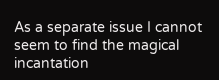As a separate issue I cannot seem to find the magical incantation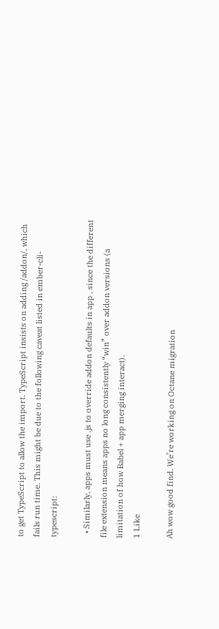to get TypeScript to allow the import. TypeScript insists on adding /addon/, which fails run time. This might be due to the following caveat listed in ember-cli-typescript:

  • Similarly, apps must use .js to override addon defaults in app , since the different file extension means apps no long consistently “win” over addon versions (a limitation of how Babel + app merging interact).
1 Like

Ah wow good find. We’re working on Octane migration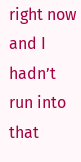right now and I hadn’t run into that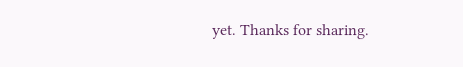yet. Thanks for sharing.